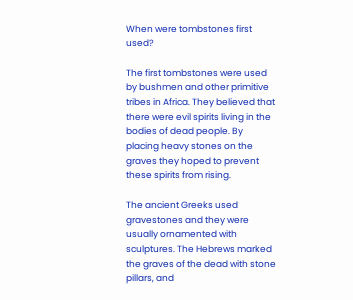When were tombstones first used?

The first tombstones were used by bushmen and other primitive tribes in Africa. They believed that there were evil spirits living in the bodies of dead people. By placing heavy stones on the graves they hoped to prevent these spirits from rising.

The ancient Greeks used gravestones and they were usually ornamented with sculptures. The Hebrews marked the graves of the dead with stone pillars, and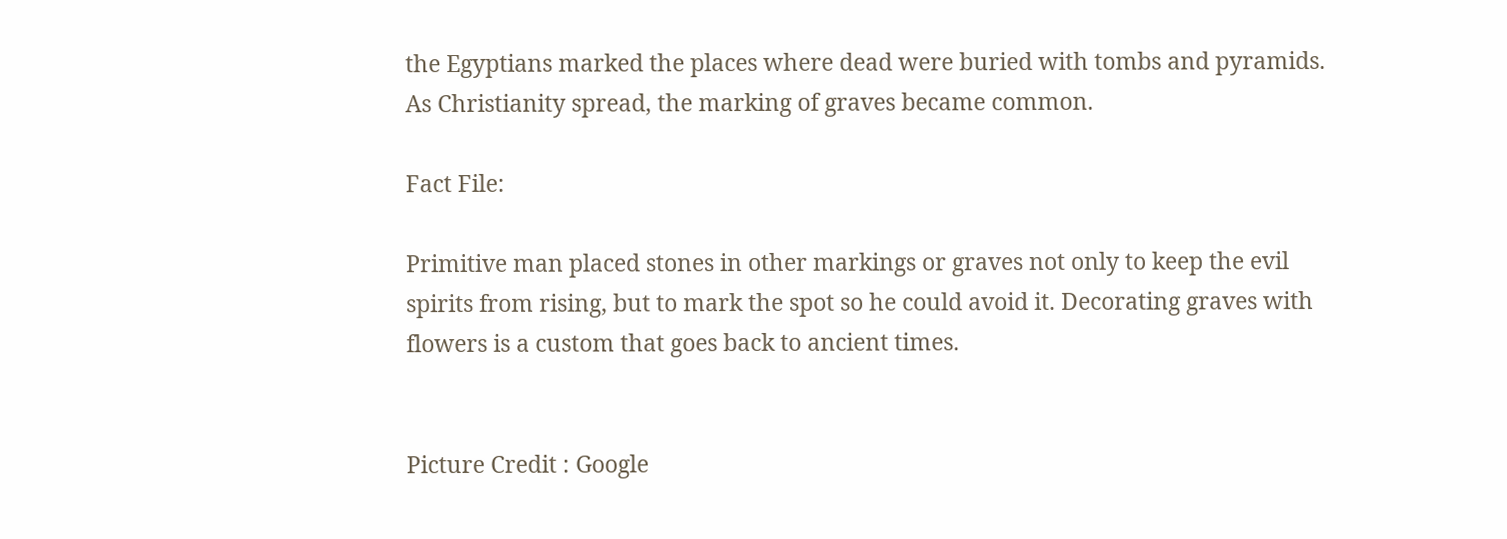the Egyptians marked the places where dead were buried with tombs and pyramids. As Christianity spread, the marking of graves became common.

Fact File:

Primitive man placed stones in other markings or graves not only to keep the evil spirits from rising, but to mark the spot so he could avoid it. Decorating graves with flowers is a custom that goes back to ancient times.


Picture Credit : Google